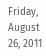Friday, August 26, 2011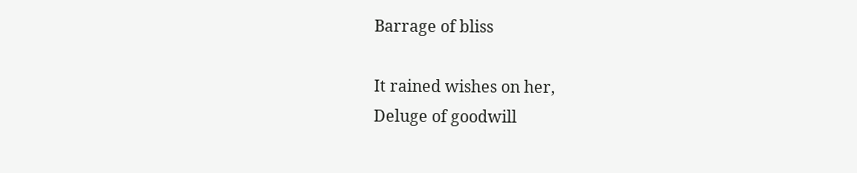Barrage of bliss

It rained wishes on her,
Deluge of goodwill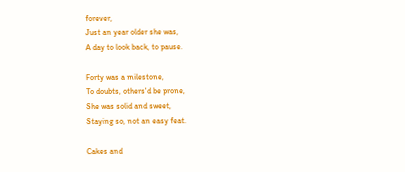forever,
Just an year older she was,
A day to look back, to pause.

Forty was a milestone,
To doubts, others'd be prone,
She was solid and sweet,
Staying so, not an easy feat.

Cakes and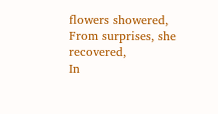flowers showered,
From surprises, she recovered,
In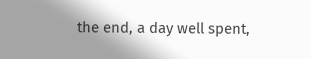the end, a day well spent,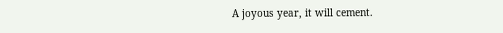A joyous year, it will cement.